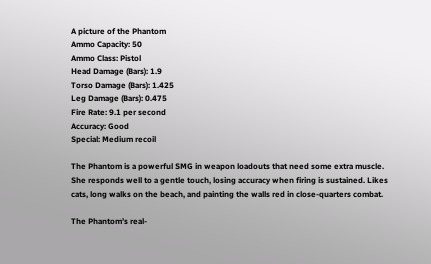A picture of the Phantom
Ammo Capacity: 50
Ammo Class: Pistol
Head Damage (Bars): 1.9
Torso Damage (Bars): 1.425
Leg Damage (Bars): 0.475
Fire Rate: 9.1 per second
Accuracy: Good
Special: Medium recoil

The Phantom is a powerful SMG in weapon loadouts that need some extra muscle. She responds well to a gentle touch, losing accuracy when firing is sustained. Likes cats, long walks on the beach, and painting the walls red in close-quarters combat.

The Phantom’s real-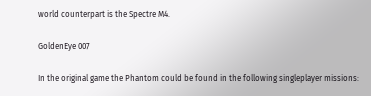world counterpart is the Spectre M4.

GoldenEye 007

In the original game the Phantom could be found in the following singleplayer missions: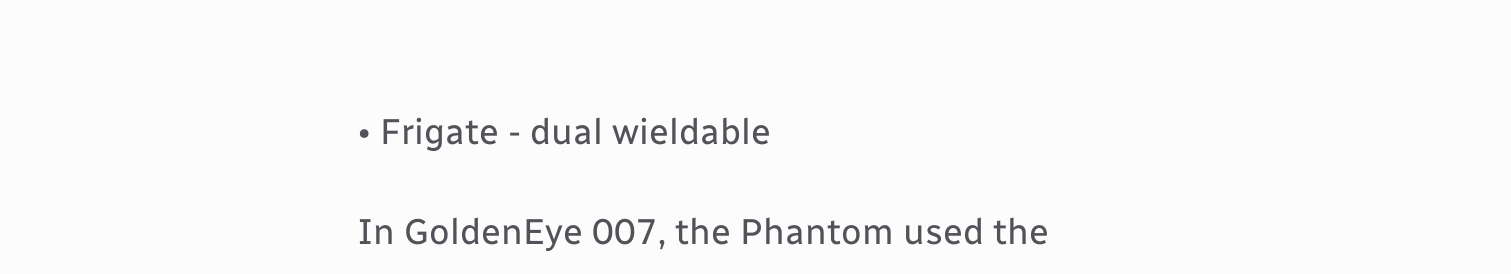• Frigate - dual wieldable

In GoldenEye 007, the Phantom used the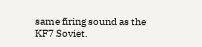same firing sound as the KF7 Soviet.